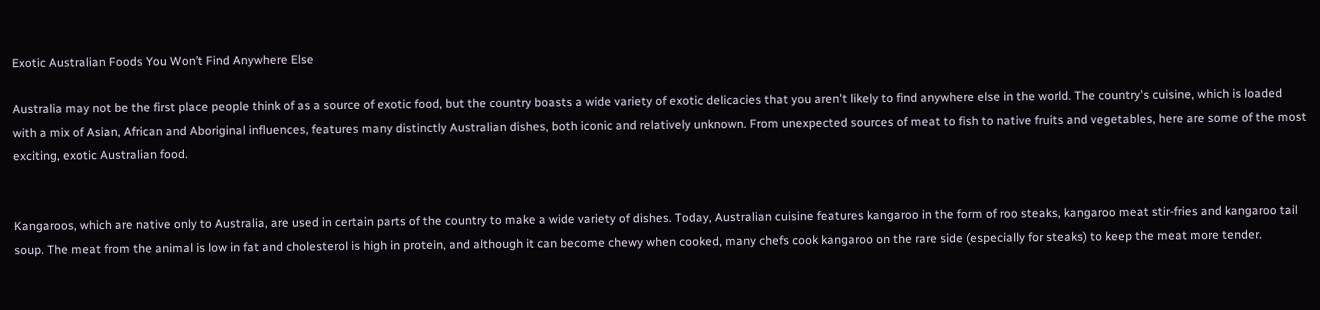Exotic Australian Foods You Won’t Find Anywhere Else

Australia may not be the first place people think of as a source of exotic food, but the country boasts a wide variety of exotic delicacies that you aren't likely to find anywhere else in the world. The country's cuisine, which is loaded with a mix of Asian, African and Aboriginal influences, features many distinctly Australian dishes, both iconic and relatively unknown. From unexpected sources of meat to fish to native fruits and vegetables, here are some of the most exciting, exotic Australian food.


Kangaroos, which are native only to Australia, are used in certain parts of the country to make a wide variety of dishes. Today, Australian cuisine features kangaroo in the form of roo steaks, kangaroo meat stir-fries and kangaroo tail soup. The meat from the animal is low in fat and cholesterol is high in protein, and although it can become chewy when cooked, many chefs cook kangaroo on the rare side (especially for steaks) to keep the meat more tender.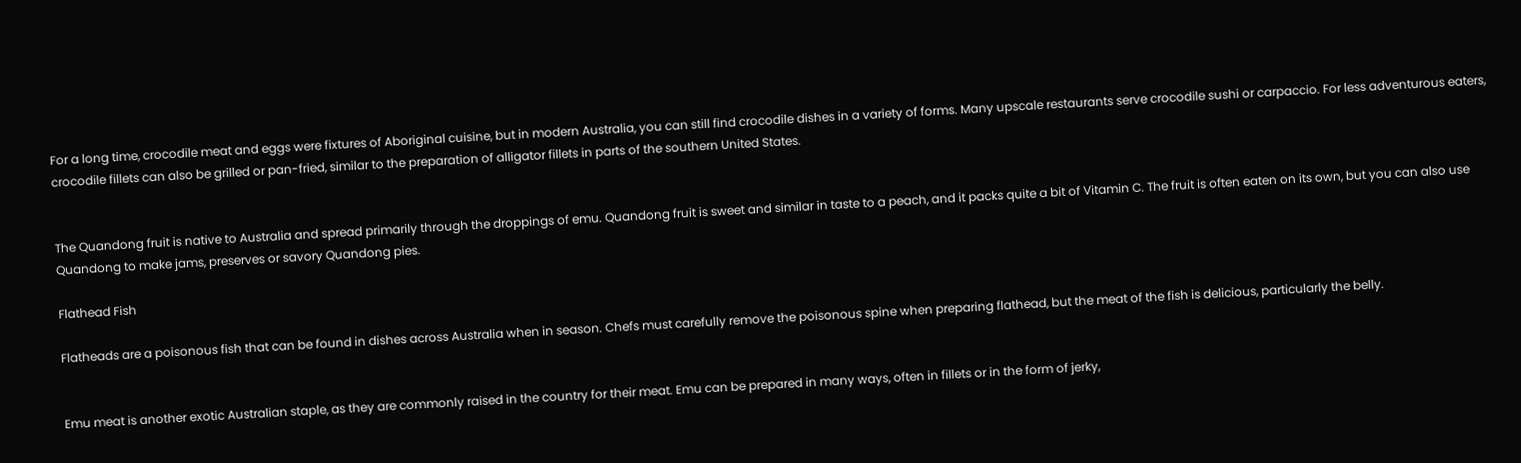For a long time, crocodile meat and eggs were fixtures of Aboriginal cuisine, but in modern Australia, you can still find crocodile dishes in a variety of forms. Many upscale restaurants serve crocodile sushi or carpaccio. For less adventurous eaters, crocodile fillets can also be grilled or pan-fried, similar to the preparation of alligator fillets in parts of the southern United States.


The Quandong fruit is native to Australia and spread primarily through the droppings of emu. Quandong fruit is sweet and similar in taste to a peach, and it packs quite a bit of Vitamin C. The fruit is often eaten on its own, but you can also use Quandong to make jams, preserves or savory Quandong pies.

Flathead Fish

Flatheads are a poisonous fish that can be found in dishes across Australia when in season. Chefs must carefully remove the poisonous spine when preparing flathead, but the meat of the fish is delicious, particularly the belly.


Emu meat is another exotic Australian staple, as they are commonly raised in the country for their meat. Emu can be prepared in many ways, often in fillets or in the form of jerky,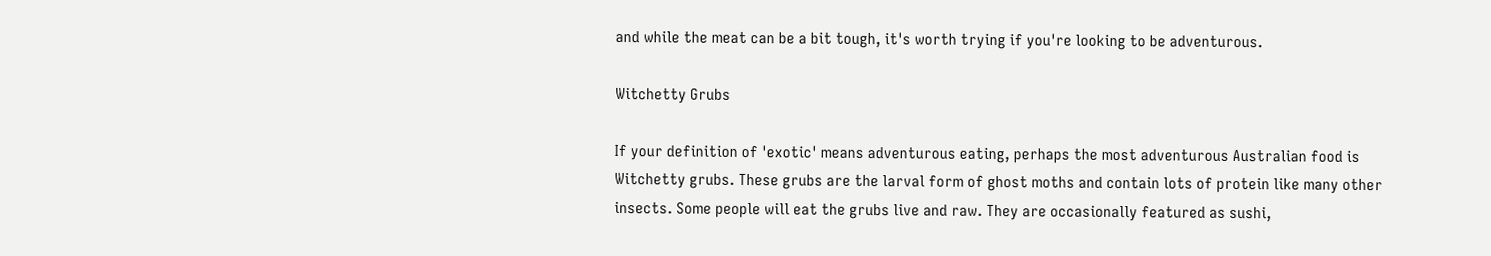and while the meat can be a bit tough, it's worth trying if you're looking to be adventurous.

Witchetty Grubs

If your definition of 'exotic' means adventurous eating, perhaps the most adventurous Australian food is Witchetty grubs. These grubs are the larval form of ghost moths and contain lots of protein like many other insects. Some people will eat the grubs live and raw. They are occasionally featured as sushi,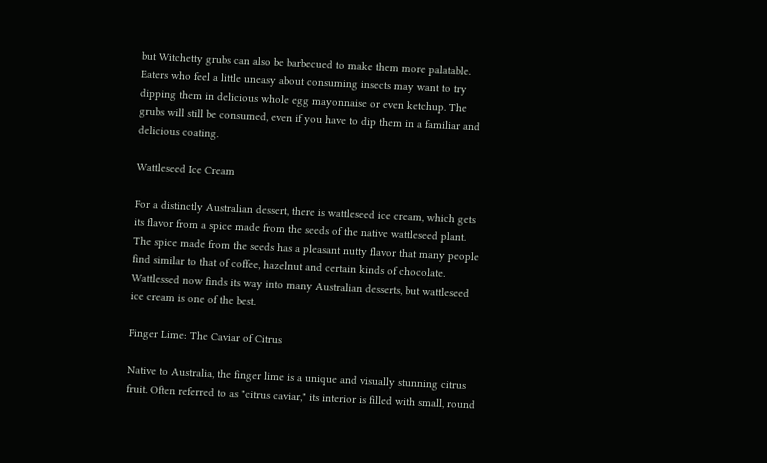but Witchetty grubs can also be barbecued to make them more palatable. Eaters who feel a little uneasy about consuming insects may want to try dipping them in delicious whole egg mayonnaise or even ketchup. The grubs will still be consumed, even if you have to dip them in a familiar and delicious coating.

Wattleseed Ice Cream

For a distinctly Australian dessert, there is wattleseed ice cream, which gets its flavor from a spice made from the seeds of the native wattleseed plant. The spice made from the seeds has a pleasant nutty flavor that many people find similar to that of coffee, hazelnut and certain kinds of chocolate. Wattlessed now finds its way into many Australian desserts, but wattleseed ice cream is one of the best.

Finger Lime: The Caviar of Citrus

Native to Australia, the finger lime is a unique and visually stunning citrus fruit. Often referred to as "citrus caviar," its interior is filled with small, round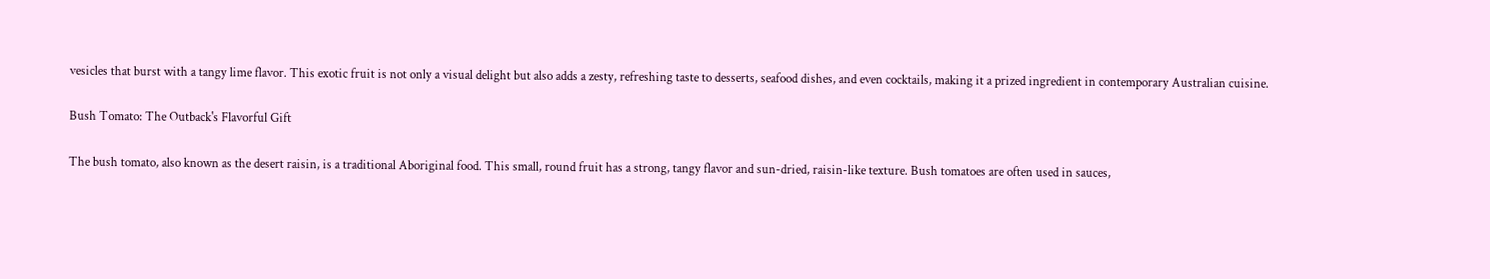vesicles that burst with a tangy lime flavor. This exotic fruit is not only a visual delight but also adds a zesty, refreshing taste to desserts, seafood dishes, and even cocktails, making it a prized ingredient in contemporary Australian cuisine.

Bush Tomato: The Outback's Flavorful Gift

The bush tomato, also known as the desert raisin, is a traditional Aboriginal food. This small, round fruit has a strong, tangy flavor and sun-dried, raisin-like texture. Bush tomatoes are often used in sauces,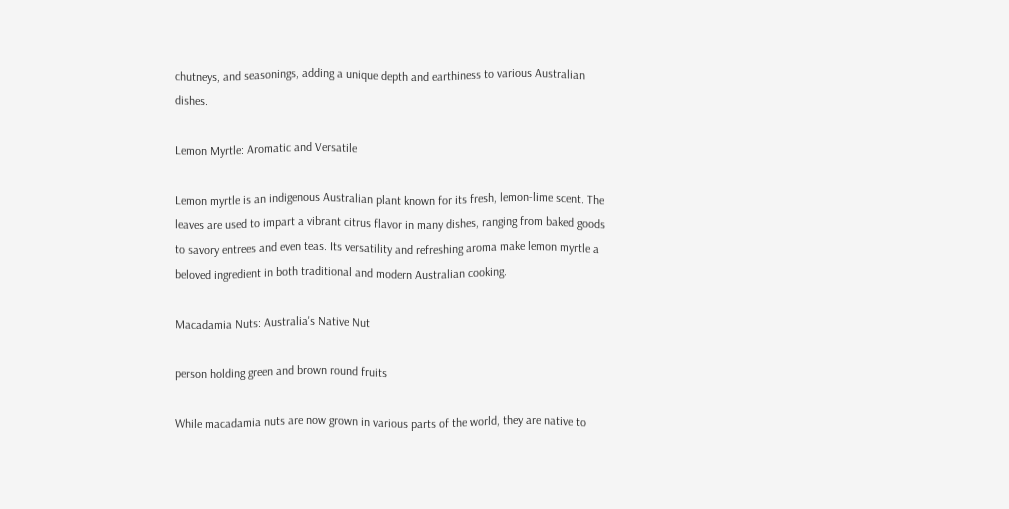chutneys, and seasonings, adding a unique depth and earthiness to various Australian dishes.

Lemon Myrtle: Aromatic and Versatile

Lemon myrtle is an indigenous Australian plant known for its fresh, lemon-lime scent. The leaves are used to impart a vibrant citrus flavor in many dishes, ranging from baked goods to savory entrees and even teas. Its versatility and refreshing aroma make lemon myrtle a beloved ingredient in both traditional and modern Australian cooking.

Macadamia Nuts: Australia's Native Nut

person holding green and brown round fruits

While macadamia nuts are now grown in various parts of the world, they are native to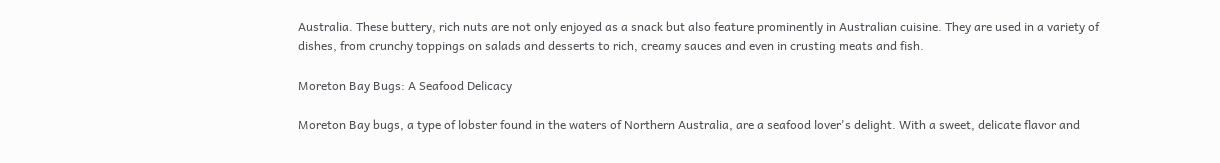Australia. These buttery, rich nuts are not only enjoyed as a snack but also feature prominently in Australian cuisine. They are used in a variety of dishes, from crunchy toppings on salads and desserts to rich, creamy sauces and even in crusting meats and fish.

Moreton Bay Bugs: A Seafood Delicacy

Moreton Bay bugs, a type of lobster found in the waters of Northern Australia, are a seafood lover's delight. With a sweet, delicate flavor and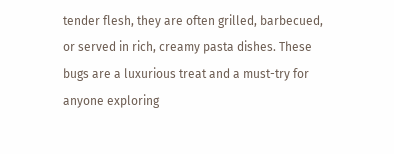tender flesh, they are often grilled, barbecued, or served in rich, creamy pasta dishes. These bugs are a luxurious treat and a must-try for anyone exploring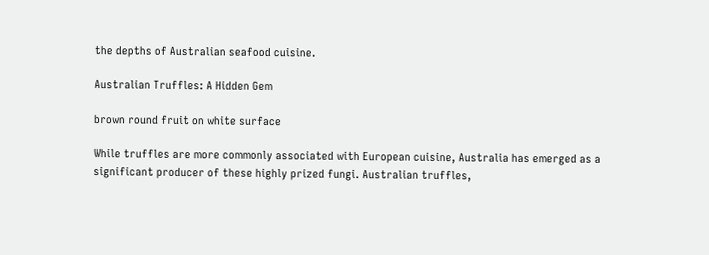the depths of Australian seafood cuisine.

Australian Truffles: A Hidden Gem

brown round fruit on white surface

While truffles are more commonly associated with European cuisine, Australia has emerged as a significant producer of these highly prized fungi. Australian truffles,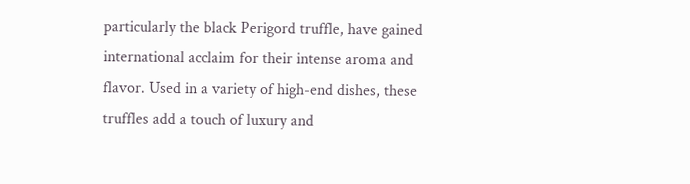particularly the black Perigord truffle, have gained international acclaim for their intense aroma and flavor. Used in a variety of high-end dishes, these truffles add a touch of luxury and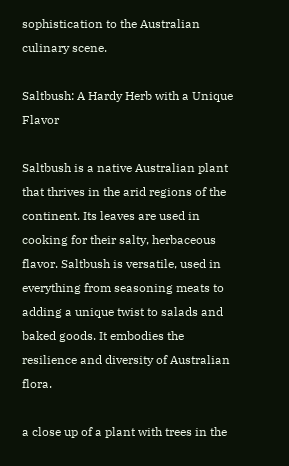sophistication to the Australian culinary scene.

Saltbush: A Hardy Herb with a Unique Flavor

Saltbush is a native Australian plant that thrives in the arid regions of the continent. Its leaves are used in cooking for their salty, herbaceous flavor. Saltbush is versatile, used in everything from seasoning meats to adding a unique twist to salads and baked goods. It embodies the resilience and diversity of Australian flora.

a close up of a plant with trees in the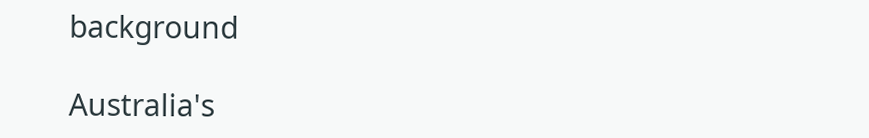background

Australia's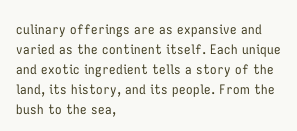culinary offerings are as expansive and varied as the continent itself. Each unique and exotic ingredient tells a story of the land, its history, and its people. From the bush to the sea,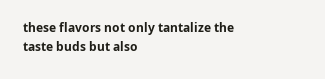these flavors not only tantalize the taste buds but also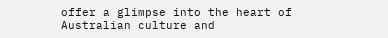offer a glimpse into the heart of Australian culture and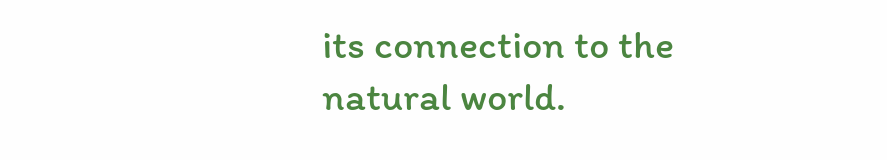its connection to the natural world.